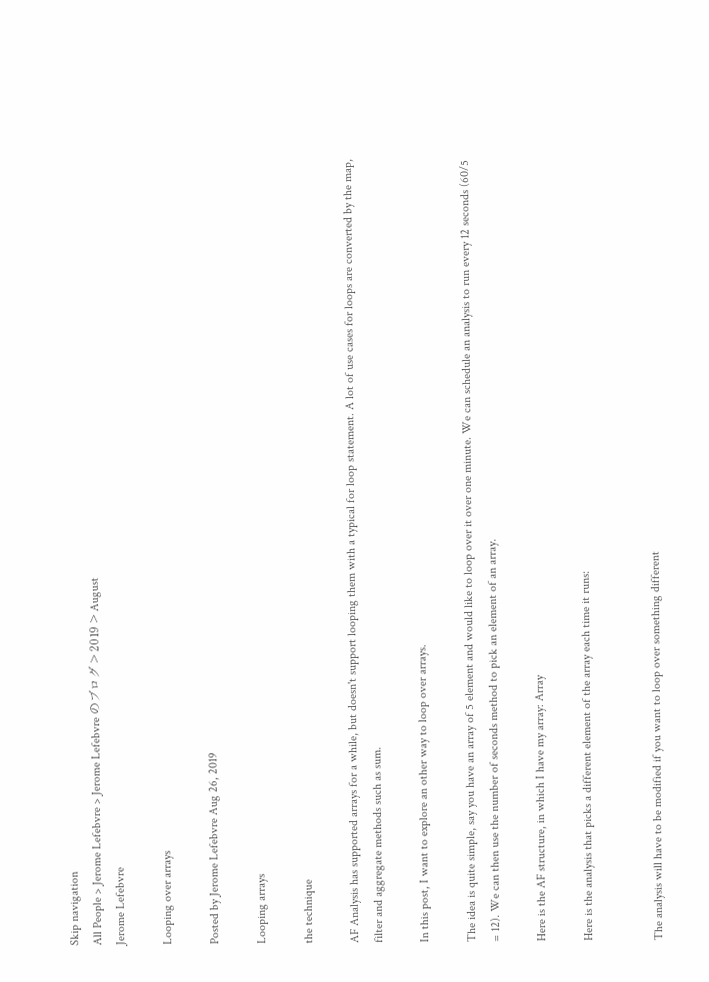Skip navigation
All People > Jerome Lefebvre > Jerome Lefebvre のブログ > 2019 > August
Jerome Lefebvre

Looping over arrays

Posted by Jerome Lefebvre Aug 26, 2019

Looping arrays

the technique

AF Analysis has supported arrays for a while, but doesn't support looping them with a typical for loop statement. A lot of use cases for loops are converted by the map, filter and aggregate methods such as sum.

In this post, I want to explore an other way to loop over arrays.

The idea is quite simple, say you have an array of 5 element and would like to loop over it over one minute. We can schedule an analysis to run every 12 seconds (60/5 = 12). We can then use the number of seconds method to pick an element of an array.

Here is the AF structure, in which I have my array: Array

Here is the analysis that picks a different element of the array each time it runs:


The analysis will have to be modified if you want to loop over something different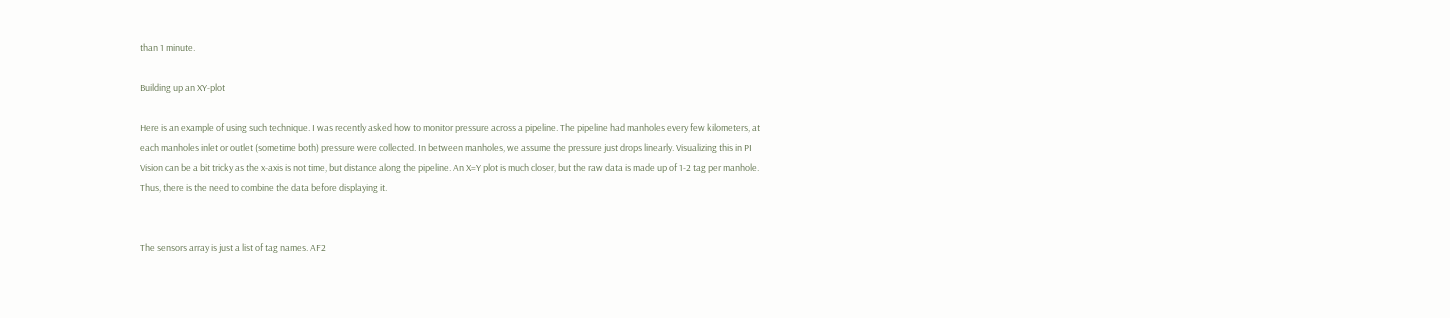than 1 minute.

Building up an XY-plot

Here is an example of using such technique. I was recently asked how to monitor pressure across a pipeline. The pipeline had manholes every few kilometers, at each manholes inlet or outlet (sometime both) pressure were collected. In between manholes, we assume the pressure just drops linearly. Visualizing this in PI Vision can be a bit tricky as the x-axis is not time, but distance along the pipeline. An X=Y plot is much closer, but the raw data is made up of 1-2 tag per manhole. Thus, there is the need to combine the data before displaying it.


The sensors array is just a list of tag names. AF2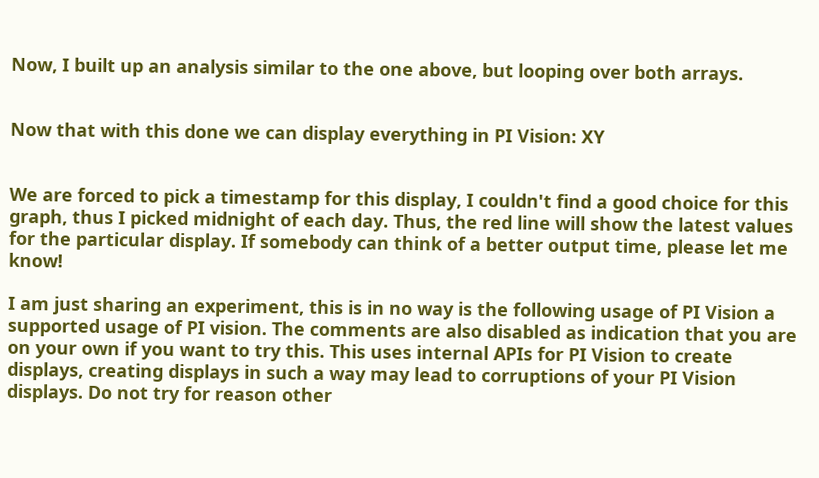Now, I built up an analysis similar to the one above, but looping over both arrays.


Now that with this done we can display everything in PI Vision: XY


We are forced to pick a timestamp for this display, I couldn't find a good choice for this graph, thus I picked midnight of each day. Thus, the red line will show the latest values for the particular display. If somebody can think of a better output time, please let me know!

I am just sharing an experiment, this is in no way is the following usage of PI Vision a supported usage of PI vision. The comments are also disabled as indication that you are on your own if you want to try this. This uses internal APIs for PI Vision to create displays, creating displays in such a way may lead to corruptions of your PI Vision displays. Do not try for reason other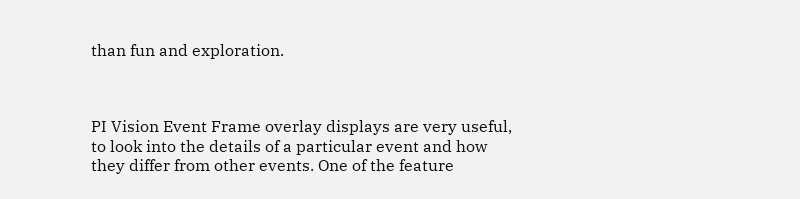than fun and exploration.



PI Vision Event Frame overlay displays are very useful, to look into the details of a particular event and how they differ from other events. One of the feature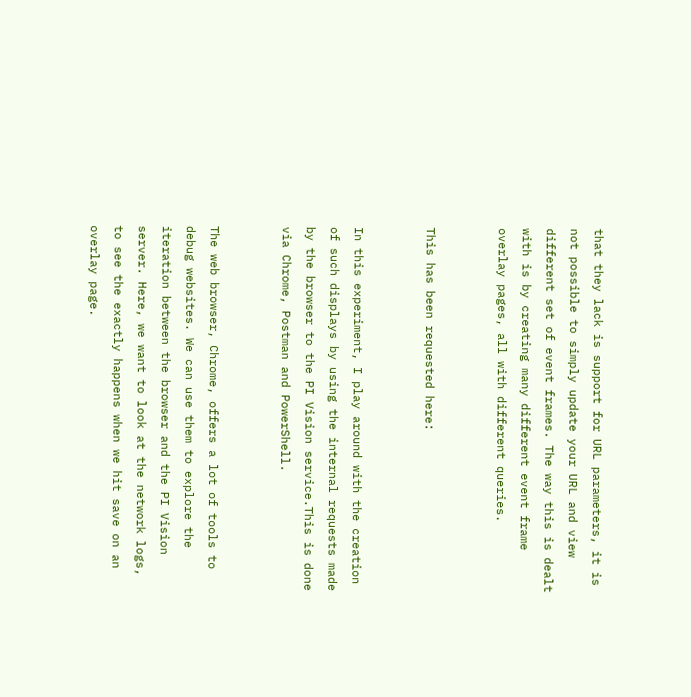that they lack is support for URL parameters, it is not possible to simply update your URL and view different set of event frames. The way this is dealt with is by creating many different event frame overlay pages, all with different queries.


This has been requested here:


In this experiment, I play around with the creation of such displays by using the internal requests made by the browser to the PI Vision service.This is done via Chrome, Postman and PowerShell.


The web browser, Chrome, offers a lot of tools to debug websites. We can use them to explore the iteration between the browser and the PI Vision server. Here, we want to look at the network logs, to see the exactly happens when we hit save on an overlay page.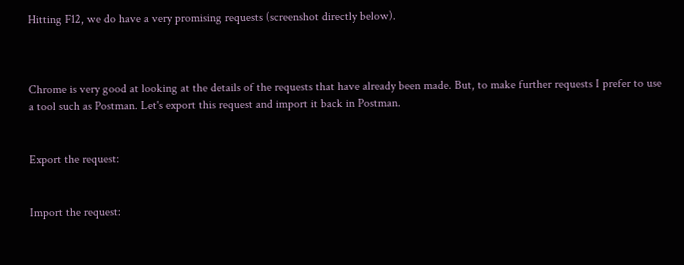Hitting F12, we do have a very promising requests (screenshot directly below).



Chrome is very good at looking at the details of the requests that have already been made. But, to make further requests I prefer to use a tool such as Postman. Let's export this request and import it back in Postman.


Export the request:


Import the request: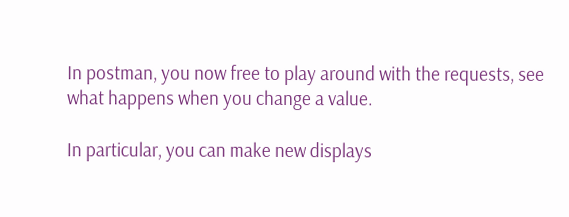In postman, you now free to play around with the requests, see what happens when you change a value.

In particular, you can make new displays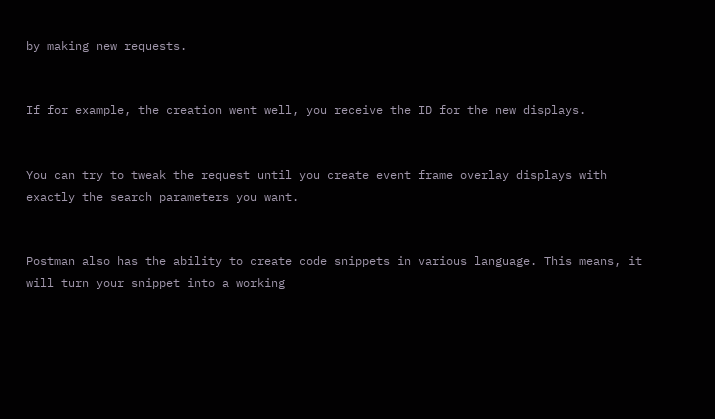by making new requests.


If for example, the creation went well, you receive the ID for the new displays.


You can try to tweak the request until you create event frame overlay displays with exactly the search parameters you want.


Postman also has the ability to create code snippets in various language. This means, it will turn your snippet into a working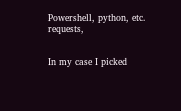Powershell, python, etc. requests,


In my case I picked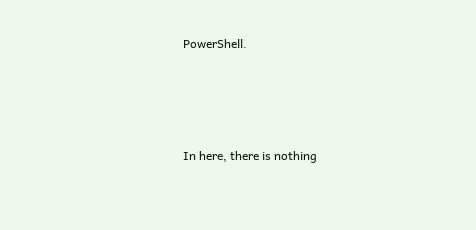PowerShell.




In here, there is nothing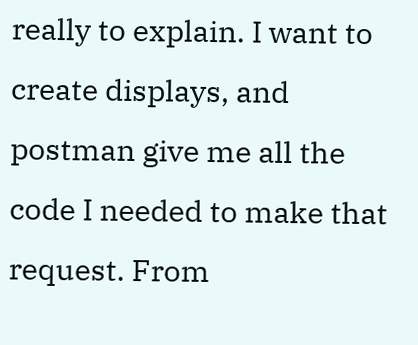really to explain. I want to create displays, and postman give me all the code I needed to make that request. From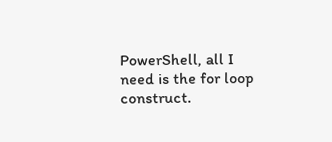PowerShell, all I need is the for loop construct.